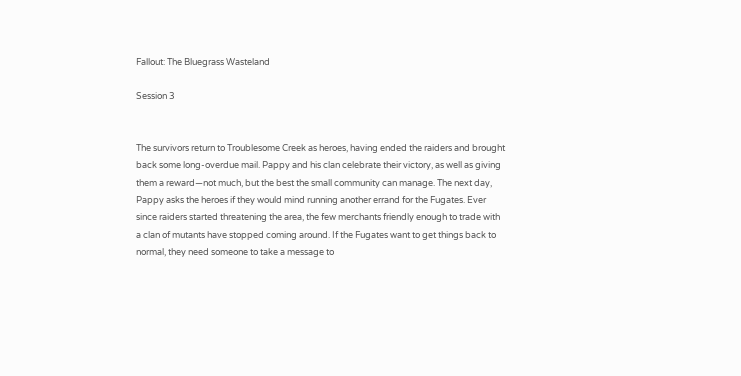Fallout: The Bluegrass Wasteland

Session 3


The survivors return to Troublesome Creek as heroes, having ended the raiders and brought back some long-overdue mail. Pappy and his clan celebrate their victory, as well as giving them a reward—not much, but the best the small community can manage. The next day, Pappy asks the heroes if they would mind running another errand for the Fugates. Ever since raiders started threatening the area, the few merchants friendly enough to trade with a clan of mutants have stopped coming around. If the Fugates want to get things back to normal, they need someone to take a message to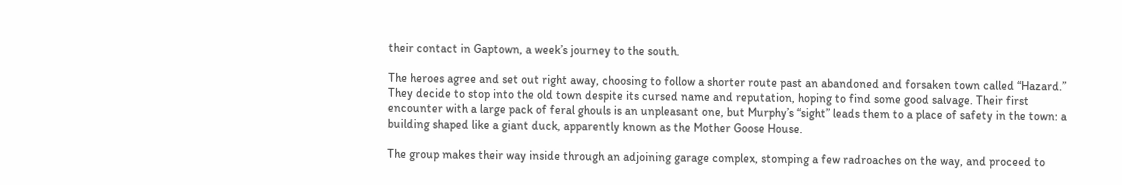their contact in Gaptown, a week’s journey to the south.

The heroes agree and set out right away, choosing to follow a shorter route past an abandoned and forsaken town called “Hazard.” They decide to stop into the old town despite its cursed name and reputation, hoping to find some good salvage. Their first encounter with a large pack of feral ghouls is an unpleasant one, but Murphy’s “sight” leads them to a place of safety in the town: a building shaped like a giant duck, apparently known as the Mother Goose House.

The group makes their way inside through an adjoining garage complex, stomping a few radroaches on the way, and proceed to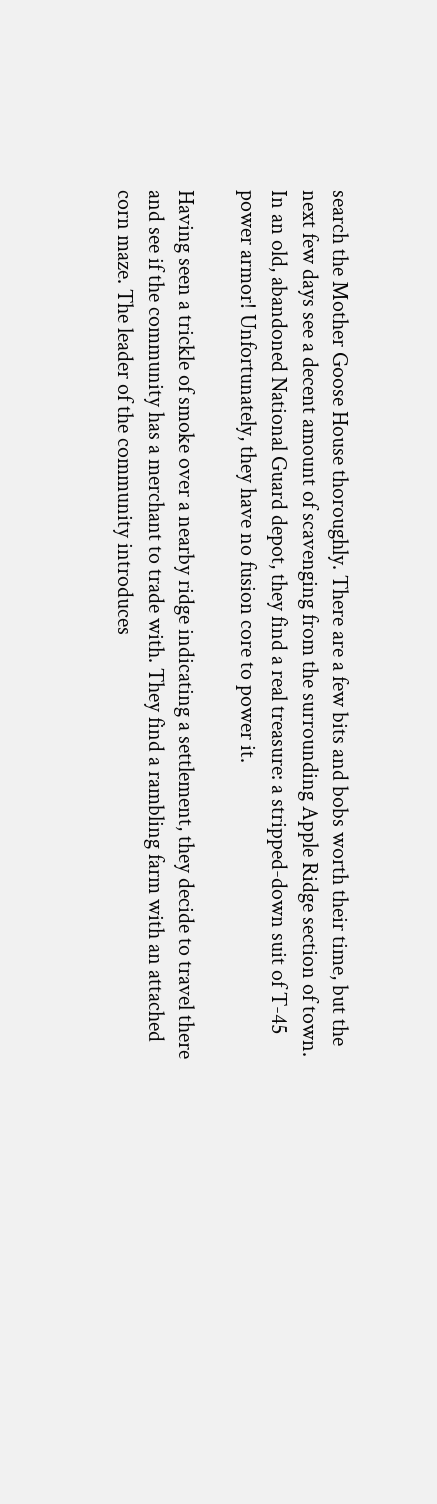search the Mother Goose House thoroughly. There are a few bits and bobs worth their time, but the next few days see a decent amount of scavenging from the surrounding Apple Ridge section of town. In an old, abandoned National Guard depot, they find a real treasure: a stripped-down suit of T-45 power armor! Unfortunately, they have no fusion core to power it.

Having seen a trickle of smoke over a nearby ridge indicating a settlement, they decide to travel there and see if the community has a merchant to trade with. They find a rambling farm with an attached corn maze. The leader of the community introduces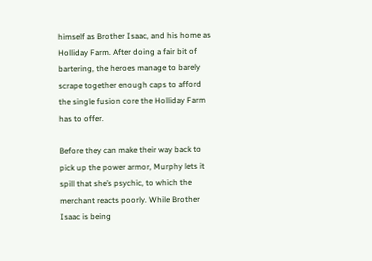himself as Brother Isaac, and his home as Holliday Farm. After doing a fair bit of bartering, the heroes manage to barely scrape together enough caps to afford the single fusion core the Holliday Farm has to offer.

Before they can make their way back to pick up the power armor, Murphy lets it spill that she’s psychic, to which the merchant reacts poorly. While Brother Isaac is being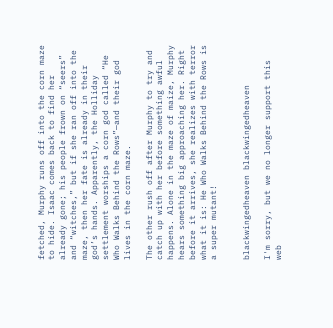fetched, Murphy runs off into the corn maze to hide. Isaac comes back to find her already gone; his people frown on “seers” and “witches,” but if she ran off into the maze, then her fate is already in their god’s hands. Apparently, the Holliday settlement worships a corn god called “He Who Walks Behind the Rows”—and their god lives in the corn maze.

The other rush off after Murphy to try and catch up with her before something awful happens. Alone in the maze of maize, Murphy hears something big approaching her. Right before it arrives, she realizes with terror what it is: He Who Walks Behind the Rows is a super mutant!


blackwingedheaven blackwingedheaven

I'm sorry, but we no longer support this web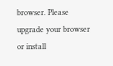browser. Please upgrade your browser or install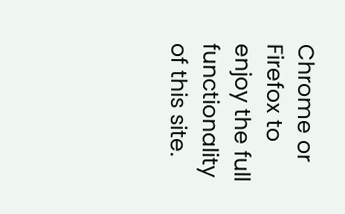Chrome or Firefox to enjoy the full functionality of this site.